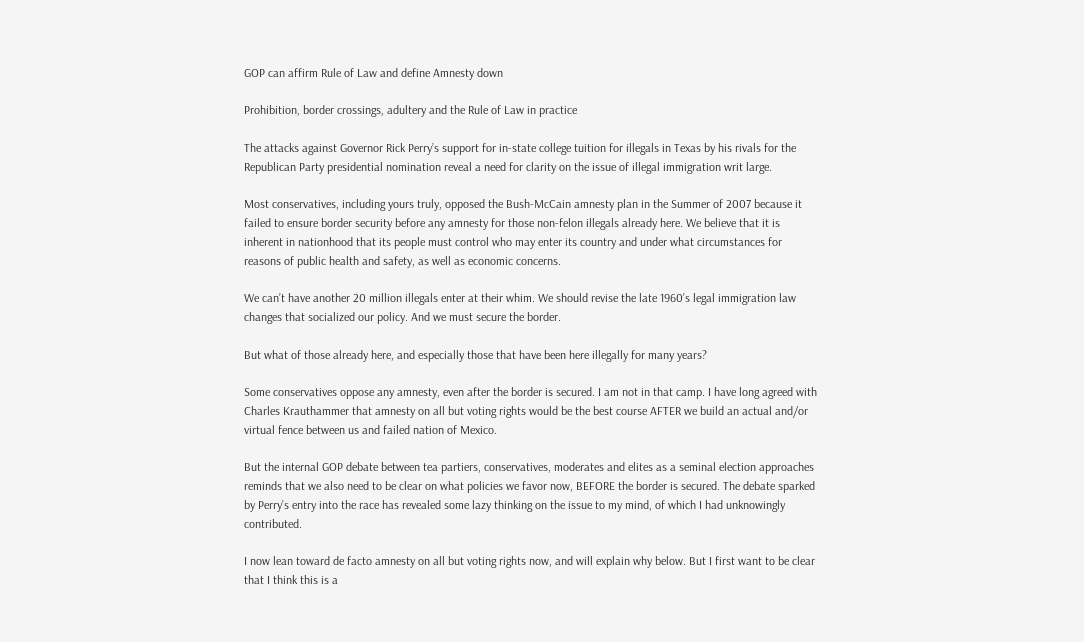GOP can affirm Rule of Law and define Amnesty down

Prohibition, border crossings, adultery and the Rule of Law in practice

The attacks against Governor Rick Perry’s support for in-state college tuition for illegals in Texas by his rivals for the Republican Party presidential nomination reveal a need for clarity on the issue of illegal immigration writ large.

Most conservatives, including yours truly, opposed the Bush-McCain amnesty plan in the Summer of 2007 because it failed to ensure border security before any amnesty for those non-felon illegals already here. We believe that it is inherent in nationhood that its people must control who may enter its country and under what circumstances for reasons of public health and safety, as well as economic concerns.

We can’t have another 20 million illegals enter at their whim. We should revise the late 1960’s legal immigration law changes that socialized our policy. And we must secure the border.

But what of those already here, and especially those that have been here illegally for many years?

Some conservatives oppose any amnesty, even after the border is secured. I am not in that camp. I have long agreed with Charles Krauthammer that amnesty on all but voting rights would be the best course AFTER we build an actual and/or virtual fence between us and failed nation of Mexico.

But the internal GOP debate between tea partiers, conservatives, moderates and elites as a seminal election approaches reminds that we also need to be clear on what policies we favor now, BEFORE the border is secured. The debate sparked by Perry’s entry into the race has revealed some lazy thinking on the issue to my mind, of which I had unknowingly contributed.

I now lean toward de facto amnesty on all but voting rights now, and will explain why below. But I first want to be clear that I think this is a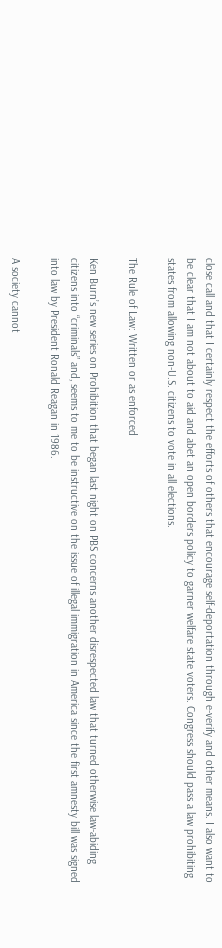close call and that I certainly respect the efforts of others that encourage self-deportation through e-verify and other means. I also want to be clear that I am not about to aid and abet an open borders policy to garner welfare state voters. Congress should pass a law prohibiting states from allowing non-U.S. citizens to vote in all elections.

The Rule of Law: Written or as enforced

Ken Burn’s new series on Prohibition that began last night on PBS concerns another disrespected law that turned otherwise law-abiding citizens into “criminals” and, seems to me to be instructive on the issue of illegal immigration in America since the first amnesty bill was signed into law by President Ronald Reagan in 1986.

A society cannot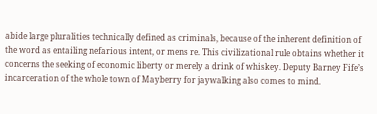abide large pluralities technically defined as criminals, because of the inherent definition of the word as entailing nefarious intent, or mens re. This civilizational rule obtains whether it concerns the seeking of economic liberty or merely a drink of whiskey. Deputy Barney Fife’s incarceration of the whole town of Mayberry for jaywalking also comes to mind.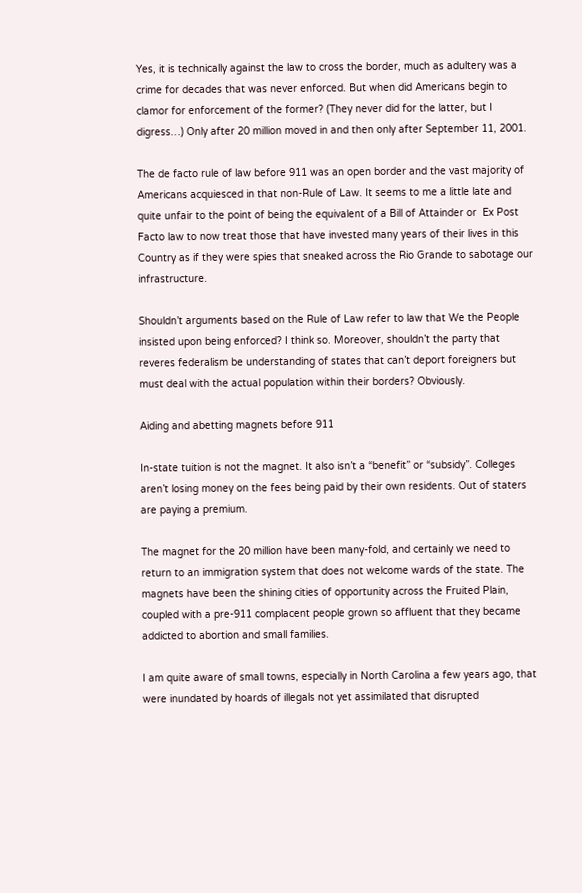Yes, it is technically against the law to cross the border, much as adultery was a crime for decades that was never enforced. But when did Americans begin to clamor for enforcement of the former? (They never did for the latter, but I digress…) Only after 20 million moved in and then only after September 11, 2001.

The de facto rule of law before 911 was an open border and the vast majority of Americans acquiesced in that non-Rule of Law. It seems to me a little late and quite unfair to the point of being the equivalent of a Bill of Attainder or  Ex Post Facto law to now treat those that have invested many years of their lives in this Country as if they were spies that sneaked across the Rio Grande to sabotage our infrastructure.

Shouldn’t arguments based on the Rule of Law refer to law that We the People insisted upon being enforced? I think so. Moreover, shouldn’t the party that reveres federalism be understanding of states that can’t deport foreigners but must deal with the actual population within their borders? Obviously.

Aiding and abetting magnets before 911

In-state tuition is not the magnet. It also isn’t a “benefit” or “subsidy”. Colleges aren’t losing money on the fees being paid by their own residents. Out of staters are paying a premium.

The magnet for the 20 million have been many-fold, and certainly we need to return to an immigration system that does not welcome wards of the state. The magnets have been the shining cities of opportunity across the Fruited Plain, coupled with a pre-911 complacent people grown so affluent that they became addicted to abortion and small families.

I am quite aware of small towns, especially in North Carolina a few years ago, that were inundated by hoards of illegals not yet assimilated that disrupted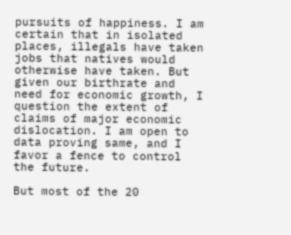pursuits of happiness. I am certain that in isolated places, illegals have taken jobs that natives would otherwise have taken. But given our birthrate and need for economic growth, I question the extent of claims of major economic dislocation. I am open to data proving same, and I favor a fence to control the future.

But most of the 20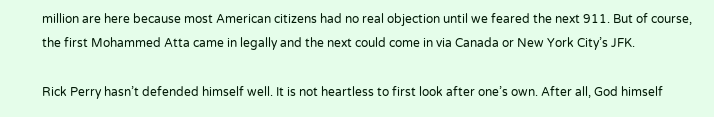million are here because most American citizens had no real objection until we feared the next 911. But of course, the first Mohammed Atta came in legally and the next could come in via Canada or New York City’s JFK.

Rick Perry hasn’t defended himself well. It is not heartless to first look after one’s own. After all, God himself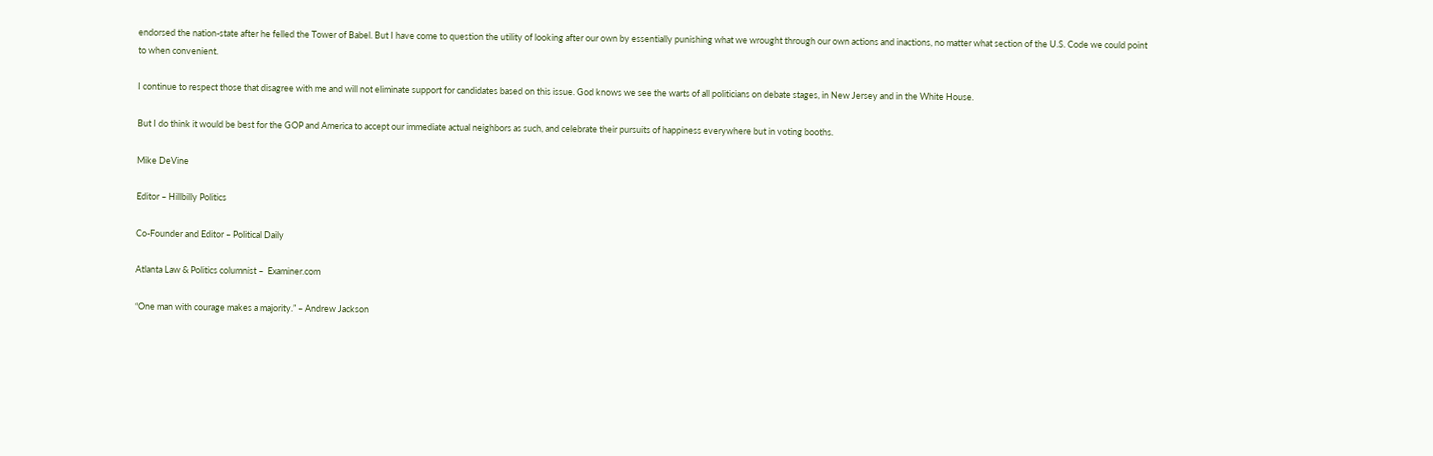endorsed the nation-state after he felled the Tower of Babel. But I have come to question the utility of looking after our own by essentially punishing what we wrought through our own actions and inactions, no matter what section of the U.S. Code we could point to when convenient.

I continue to respect those that disagree with me and will not eliminate support for candidates based on this issue. God knows we see the warts of all politicians on debate stages, in New Jersey and in the White House.

But I do think it would be best for the GOP and America to accept our immediate actual neighbors as such, and celebrate their pursuits of happiness everywhere but in voting booths.

Mike DeVine

Editor – Hillbilly Politics

Co-Founder and Editor – Political Daily

Atlanta Law & Politics columnist –  Examiner.com

“One man with courage makes a majority.” – Andrew Jackson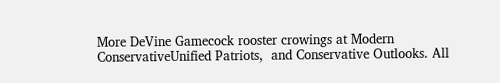More DeVine Gamecock rooster crowings at Modern ConservativeUnified Patriots,  and Conservative Outlooks. All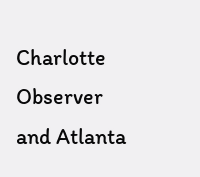Charlotte Observer and Atlanta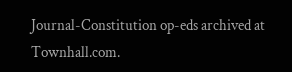Journal-Constitution op-eds archived at Townhall.com.